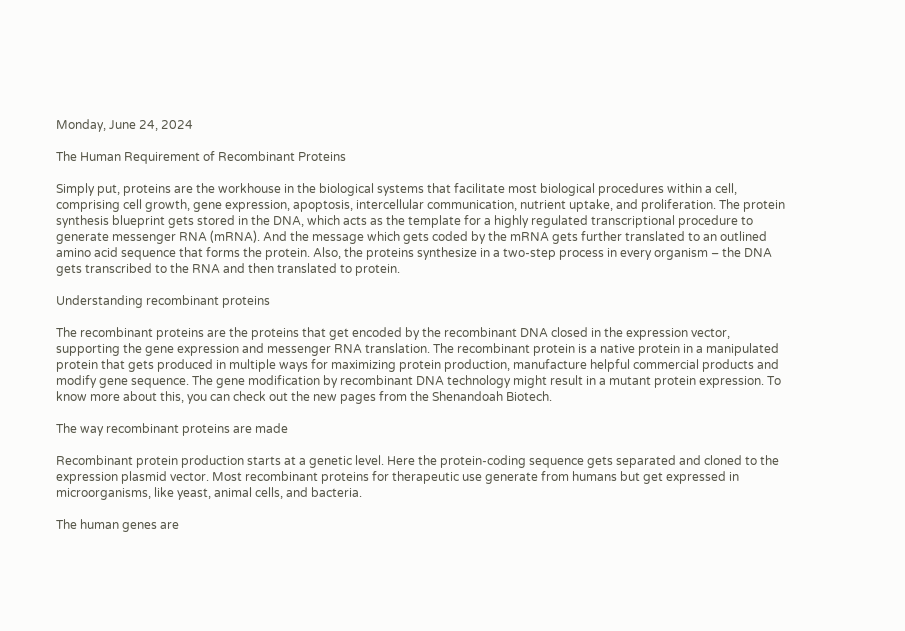Monday, June 24, 2024

The Human Requirement of Recombinant Proteins

Simply put, proteins are the workhouse in the biological systems that facilitate most biological procedures within a cell, comprising cell growth, gene expression, apoptosis, intercellular communication, nutrient uptake, and proliferation. The protein synthesis blueprint gets stored in the DNA, which acts as the template for a highly regulated transcriptional procedure to generate messenger RNA (mRNA). And the message which gets coded by the mRNA gets further translated to an outlined amino acid sequence that forms the protein. Also, the proteins synthesize in a two-step process in every organism – the DNA gets transcribed to the RNA and then translated to protein.

Understanding recombinant proteins

The recombinant proteins are the proteins that get encoded by the recombinant DNA closed in the expression vector, supporting the gene expression and messenger RNA translation. The recombinant protein is a native protein in a manipulated protein that gets produced in multiple ways for maximizing protein production, manufacture helpful commercial products and modify gene sequence. The gene modification by recombinant DNA technology might result in a mutant protein expression. To know more about this, you can check out the new pages from the Shenandoah Biotech.

The way recombinant proteins are made

Recombinant protein production starts at a genetic level. Here the protein-coding sequence gets separated and cloned to the expression plasmid vector. Most recombinant proteins for therapeutic use generate from humans but get expressed in microorganisms, like yeast, animal cells, and bacteria.

The human genes are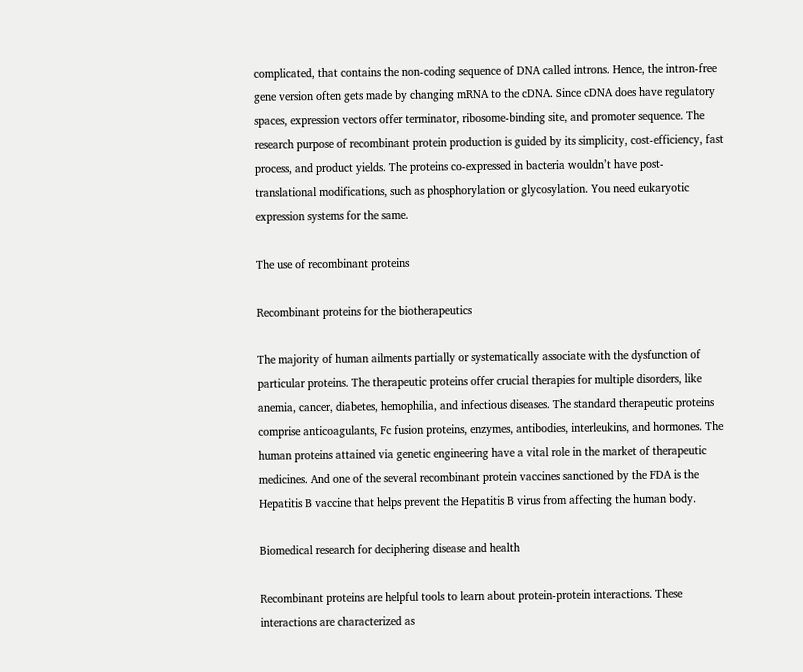complicated, that contains the non-coding sequence of DNA called introns. Hence, the intron-free gene version often gets made by changing mRNA to the cDNA. Since cDNA does have regulatory spaces, expression vectors offer terminator, ribosome-binding site, and promoter sequence. The research purpose of recombinant protein production is guided by its simplicity, cost-efficiency, fast process, and product yields. The proteins co-expressed in bacteria wouldn’t have post-translational modifications, such as phosphorylation or glycosylation. You need eukaryotic expression systems for the same.

The use of recombinant proteins

Recombinant proteins for the biotherapeutics

The majority of human ailments partially or systematically associate with the dysfunction of particular proteins. The therapeutic proteins offer crucial therapies for multiple disorders, like anemia, cancer, diabetes, hemophilia, and infectious diseases. The standard therapeutic proteins comprise anticoagulants, Fc fusion proteins, enzymes, antibodies, interleukins, and hormones. The human proteins attained via genetic engineering have a vital role in the market of therapeutic medicines. And one of the several recombinant protein vaccines sanctioned by the FDA is the Hepatitis B vaccine that helps prevent the Hepatitis B virus from affecting the human body.

Biomedical research for deciphering disease and health

Recombinant proteins are helpful tools to learn about protein-protein interactions. These interactions are characterized as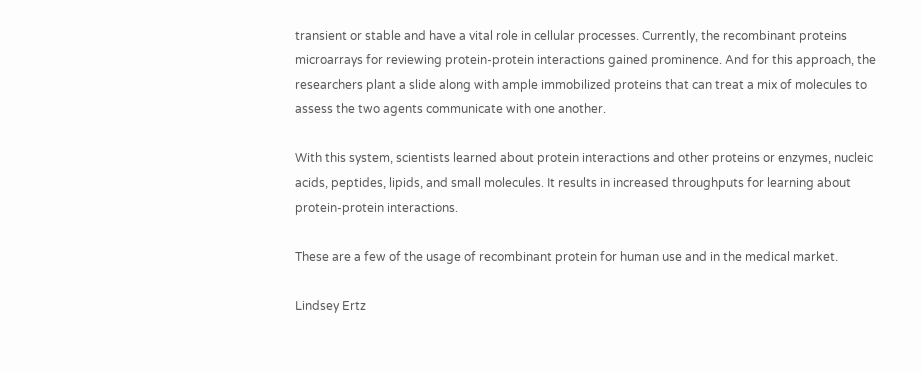transient or stable and have a vital role in cellular processes. Currently, the recombinant proteins microarrays for reviewing protein-protein interactions gained prominence. And for this approach, the researchers plant a slide along with ample immobilized proteins that can treat a mix of molecules to assess the two agents communicate with one another.

With this system, scientists learned about protein interactions and other proteins or enzymes, nucleic acids, peptides, lipids, and small molecules. It results in increased throughputs for learning about protein-protein interactions.

These are a few of the usage of recombinant protein for human use and in the medical market.

Lindsey Ertz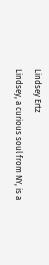Lindsey Ertz
Lindsey, a curious soul from NY, is a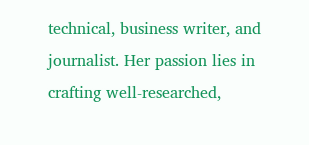technical, business writer, and journalist. Her passion lies in crafting well-researched,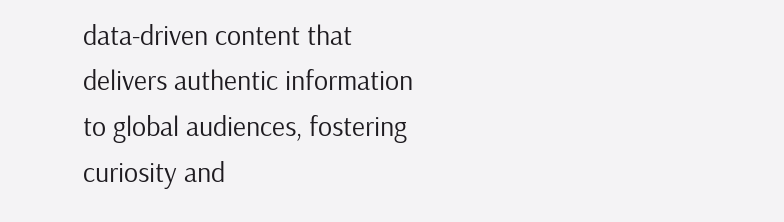data-driven content that delivers authentic information to global audiences, fostering curiosity and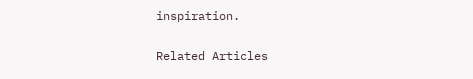inspiration.

Related Articles